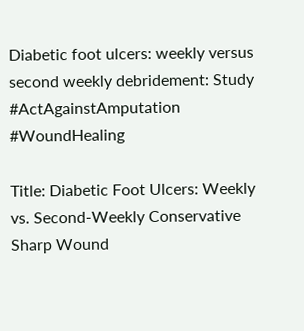Diabetic foot ulcers: weekly versus second weekly debridement: Study #ActAgainstAmputation #WoundHealing

Title: Diabetic Foot Ulcers: Weekly vs. Second-Weekly Conservative Sharp Wound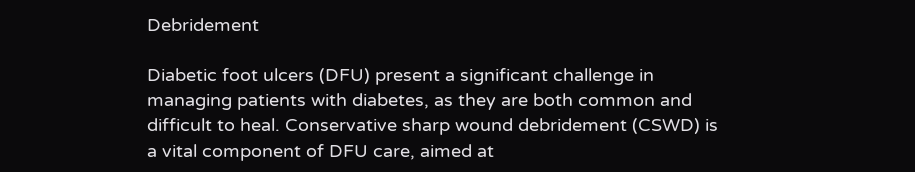Debridement

Diabetic foot ulcers (DFU) present a significant challenge in managing patients with diabetes, as they are both common and difficult to heal. Conservative sharp wound debridement (CSWD) is a vital component of DFU care, aimed at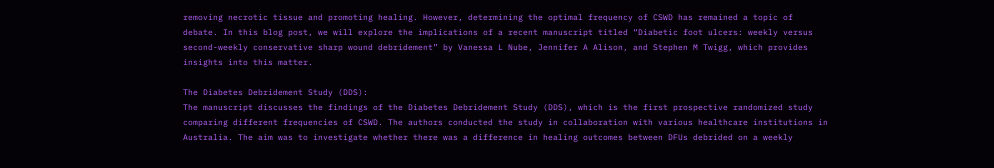removing necrotic tissue and promoting healing. However, determining the optimal frequency of CSWD has remained a topic of debate. In this blog post, we will explore the implications of a recent manuscript titled “Diabetic foot ulcers: weekly versus second-weekly conservative sharp wound debridement” by Vanessa L Nube, Jennifer A Alison, and Stephen M Twigg, which provides insights into this matter.

The Diabetes Debridement Study (DDS):
The manuscript discusses the findings of the Diabetes Debridement Study (DDS), which is the first prospective randomized study comparing different frequencies of CSWD. The authors conducted the study in collaboration with various healthcare institutions in Australia. The aim was to investigate whether there was a difference in healing outcomes between DFUs debrided on a weekly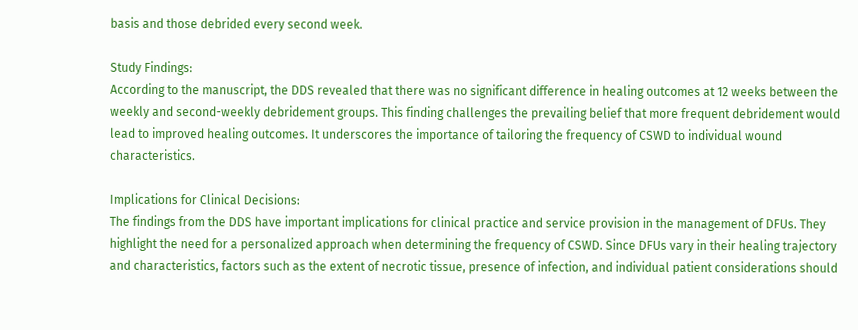basis and those debrided every second week.

Study Findings:
According to the manuscript, the DDS revealed that there was no significant difference in healing outcomes at 12 weeks between the weekly and second-weekly debridement groups. This finding challenges the prevailing belief that more frequent debridement would lead to improved healing outcomes. It underscores the importance of tailoring the frequency of CSWD to individual wound characteristics.

Implications for Clinical Decisions:
The findings from the DDS have important implications for clinical practice and service provision in the management of DFUs. They highlight the need for a personalized approach when determining the frequency of CSWD. Since DFUs vary in their healing trajectory and characteristics, factors such as the extent of necrotic tissue, presence of infection, and individual patient considerations should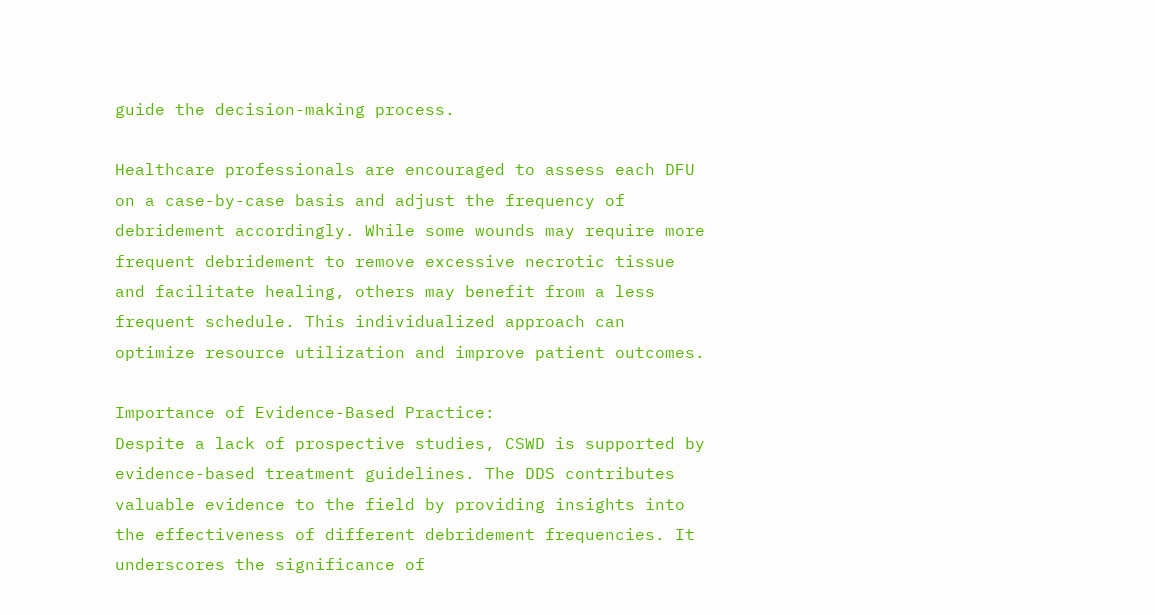guide the decision-making process.

Healthcare professionals are encouraged to assess each DFU on a case-by-case basis and adjust the frequency of debridement accordingly. While some wounds may require more frequent debridement to remove excessive necrotic tissue and facilitate healing, others may benefit from a less frequent schedule. This individualized approach can optimize resource utilization and improve patient outcomes.

Importance of Evidence-Based Practice:
Despite a lack of prospective studies, CSWD is supported by evidence-based treatment guidelines. The DDS contributes valuable evidence to the field by providing insights into the effectiveness of different debridement frequencies. It underscores the significance of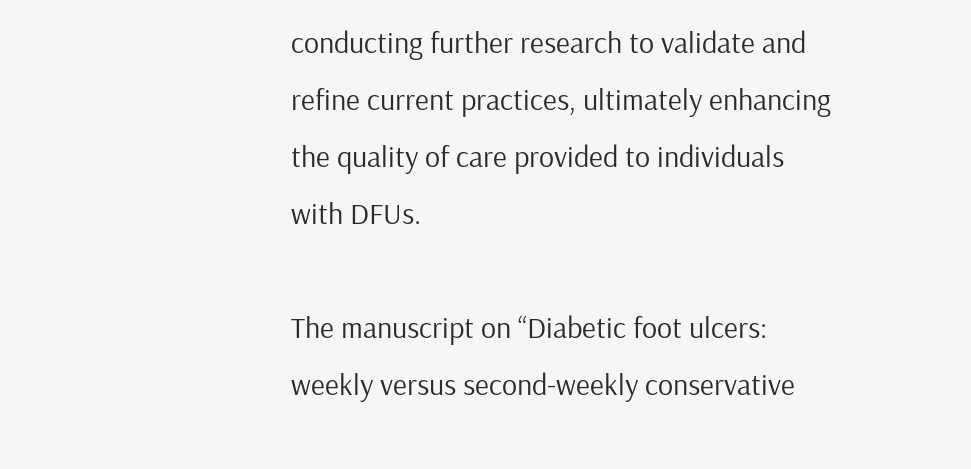conducting further research to validate and refine current practices, ultimately enhancing the quality of care provided to individuals with DFUs.

The manuscript on “Diabetic foot ulcers: weekly versus second-weekly conservative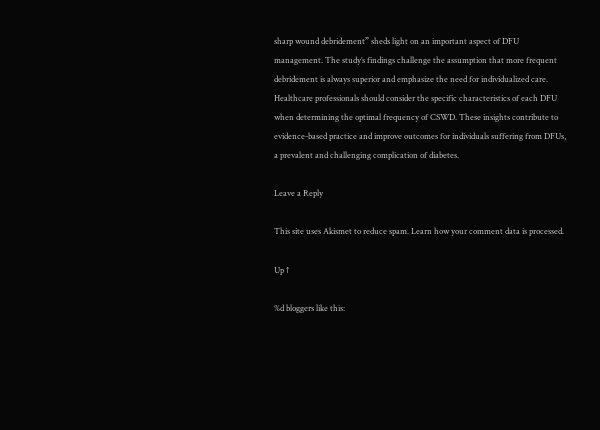sharp wound debridement” sheds light on an important aspect of DFU management. The study’s findings challenge the assumption that more frequent debridement is always superior and emphasize the need for individualized care. Healthcare professionals should consider the specific characteristics of each DFU when determining the optimal frequency of CSWD. These insights contribute to evidence-based practice and improve outcomes for individuals suffering from DFUs, a prevalent and challenging complication of diabetes.

Leave a Reply

This site uses Akismet to reduce spam. Learn how your comment data is processed.

Up ↑

%d bloggers like this: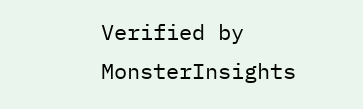Verified by MonsterInsights